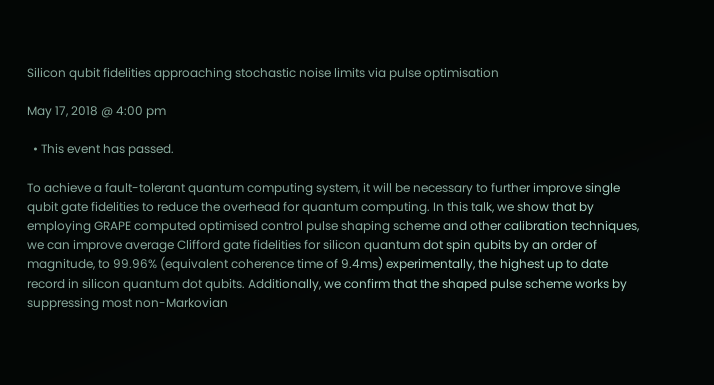Silicon qubit fidelities approaching stochastic noise limits via pulse optimisation

May 17, 2018 @ 4:00 pm

  • This event has passed.

To achieve a fault-tolerant quantum computing system, it will be necessary to further improve single qubit gate fidelities to reduce the overhead for quantum computing. In this talk, we show that by employing GRAPE computed optimised control pulse shaping scheme and other calibration techniques, we can improve average Clifford gate fidelities for silicon quantum dot spin qubits by an order of magnitude, to 99.96% (equivalent coherence time of 9.4ms) experimentally, the highest up to date record in silicon quantum dot qubits. Additionally, we confirm that the shaped pulse scheme works by suppressing most non-Markovian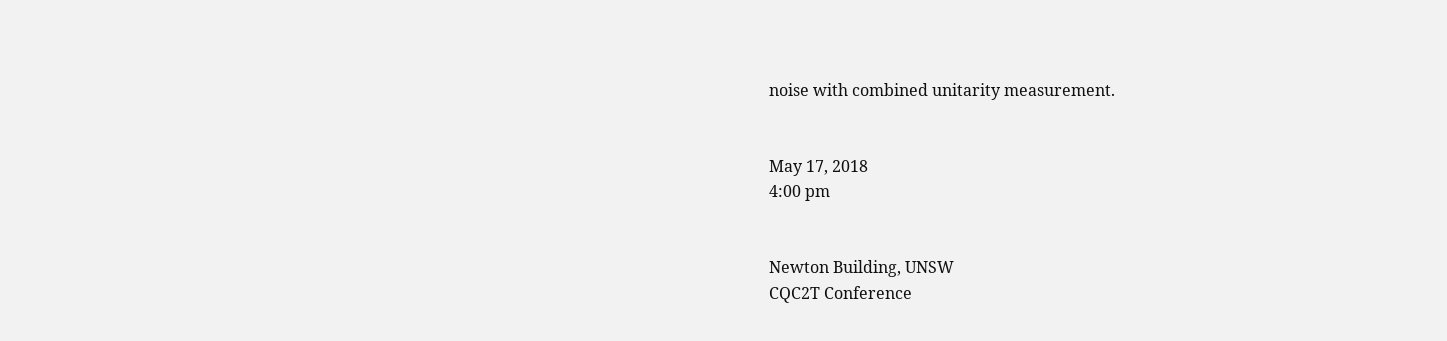noise with combined unitarity measurement.


May 17, 2018
4:00 pm


Newton Building, UNSW
CQC2T Conference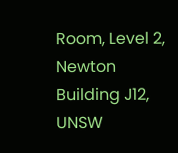Room, Level 2, Newton Building J12, UNSW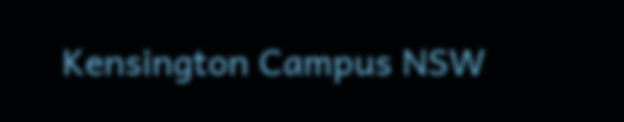Kensington Campus NSW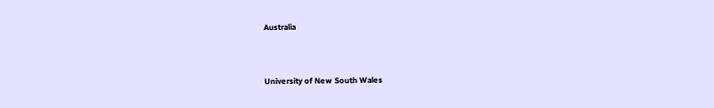Australia


University of New South Wales